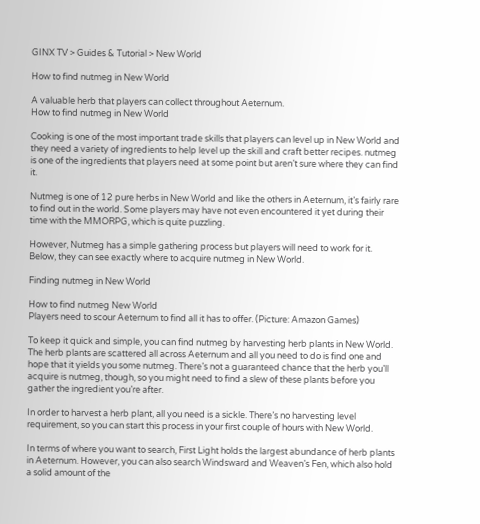GINX TV > Guides & Tutorial > New World

How to find nutmeg in New World

A valuable herb that players can collect throughout Aeternum.
How to find nutmeg in New World

Cooking is one of the most important trade skills that players can level up in New World and they need a variety of ingredients to help level up the skill and craft better recipes. nutmeg is one of the ingredients that players need at some point but aren’t sure where they can find it.

Nutmeg is one of 12 pure herbs in New World and like the others in Aeternum, it’s fairly rare to find out in the world. Some players may have not even encountered it yet during their time with the MMORPG, which is quite puzzling.

However, Nutmeg has a simple gathering process but players will need to work for it. Below, they can see exactly where to acquire nutmeg in New World.

Finding nutmeg in New World

How to find nutmeg New World
Players need to scour Aeternum to find all it has to offer. (Picture: Amazon Games)

To keep it quick and simple, you can find nutmeg by harvesting herb plants in New World. The herb plants are scattered all across Aeternum and all you need to do is find one and hope that it yields you some nutmeg. There’s not a guaranteed chance that the herb you’ll acquire is nutmeg, though, so you might need to find a slew of these plants before you gather the ingredient you’re after.

In order to harvest a herb plant, all you need is a sickle. There’s no harvesting level requirement, so you can start this process in your first couple of hours with New World.

In terms of where you want to search, First Light holds the largest abundance of herb plants in Aeternum. However, you can also search Windsward and Weaven’s Fen, which also hold a solid amount of the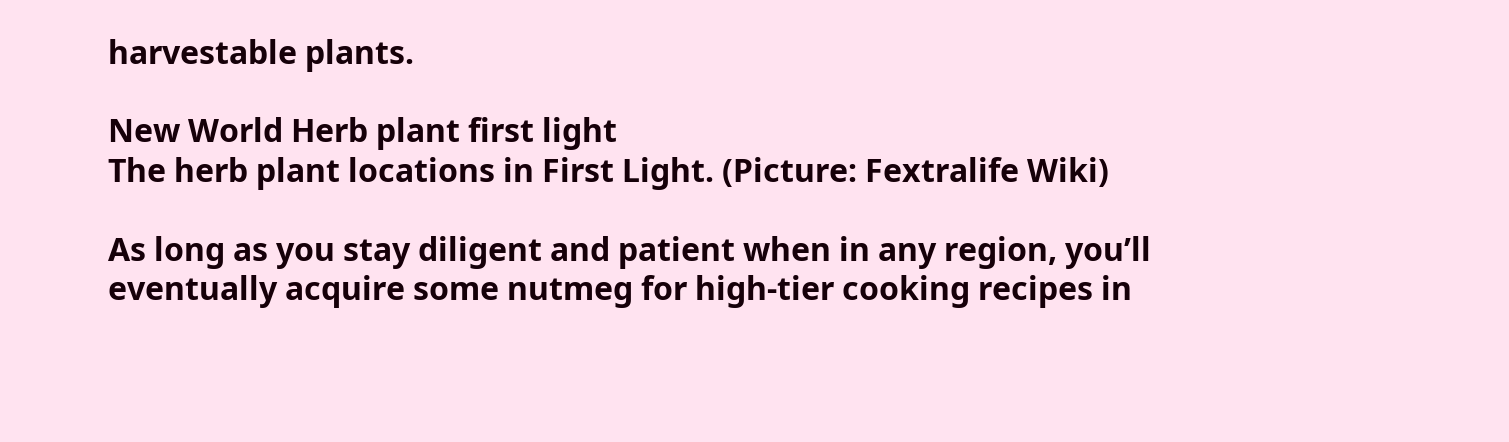harvestable plants.

New World Herb plant first light
The herb plant locations in First Light. (Picture: Fextralife Wiki)

As long as you stay diligent and patient when in any region, you’ll eventually acquire some nutmeg for high-tier cooking recipes in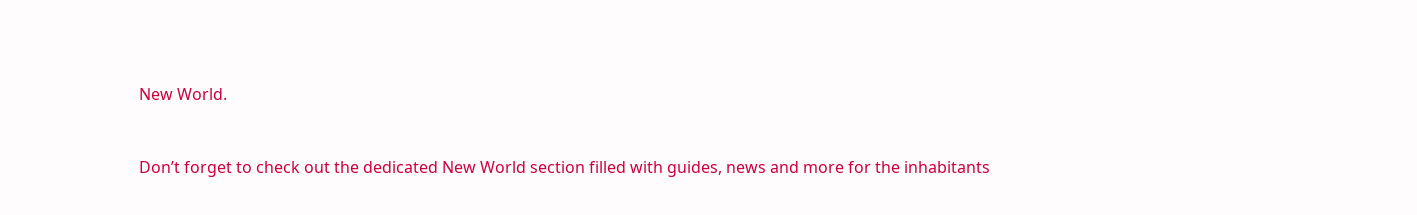New World.


Don’t forget to check out the dedicated New World section filled with guides, news and more for the inhabitants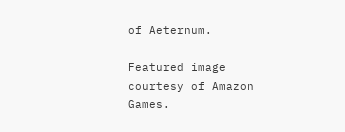of Aeternum.

Featured image courtesy of Amazon Games.